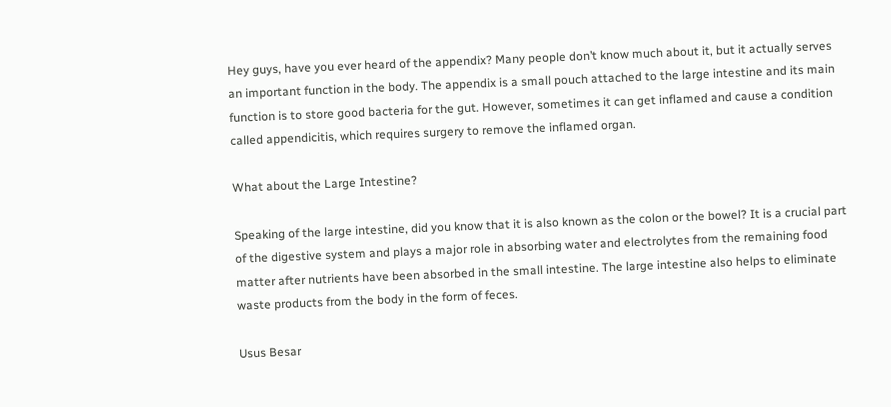Hey guys, have you ever heard of the appendix? Many people don’t know much about it, but it actually serves an important function in the body. The appendix is a small pouch attached to the large intestine and its main function is to store good bacteria for the gut. However, sometimes it can get inflamed and cause a condition called appendicitis, which requires surgery to remove the inflamed organ.

What about the Large Intestine?

Speaking of the large intestine, did you know that it is also known as the colon or the bowel? It is a crucial part of the digestive system and plays a major role in absorbing water and electrolytes from the remaining food matter after nutrients have been absorbed in the small intestine. The large intestine also helps to eliminate waste products from the body in the form of feces.

Usus Besar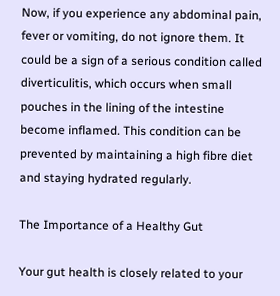Now, if you experience any abdominal pain, fever or vomiting, do not ignore them. It could be a sign of a serious condition called diverticulitis, which occurs when small pouches in the lining of the intestine become inflamed. This condition can be prevented by maintaining a high fibre diet and staying hydrated regularly.

The Importance of a Healthy Gut

Your gut health is closely related to your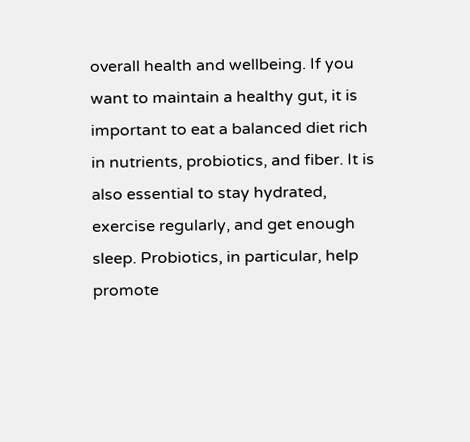overall health and wellbeing. If you want to maintain a healthy gut, it is important to eat a balanced diet rich in nutrients, probiotics, and fiber. It is also essential to stay hydrated, exercise regularly, and get enough sleep. Probiotics, in particular, help promote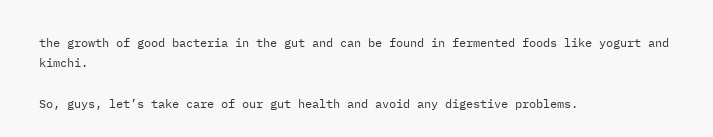the growth of good bacteria in the gut and can be found in fermented foods like yogurt and kimchi.

So, guys, let’s take care of our gut health and avoid any digestive problems.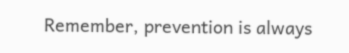Remember, prevention is always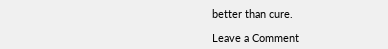better than cure.

Leave a Comment